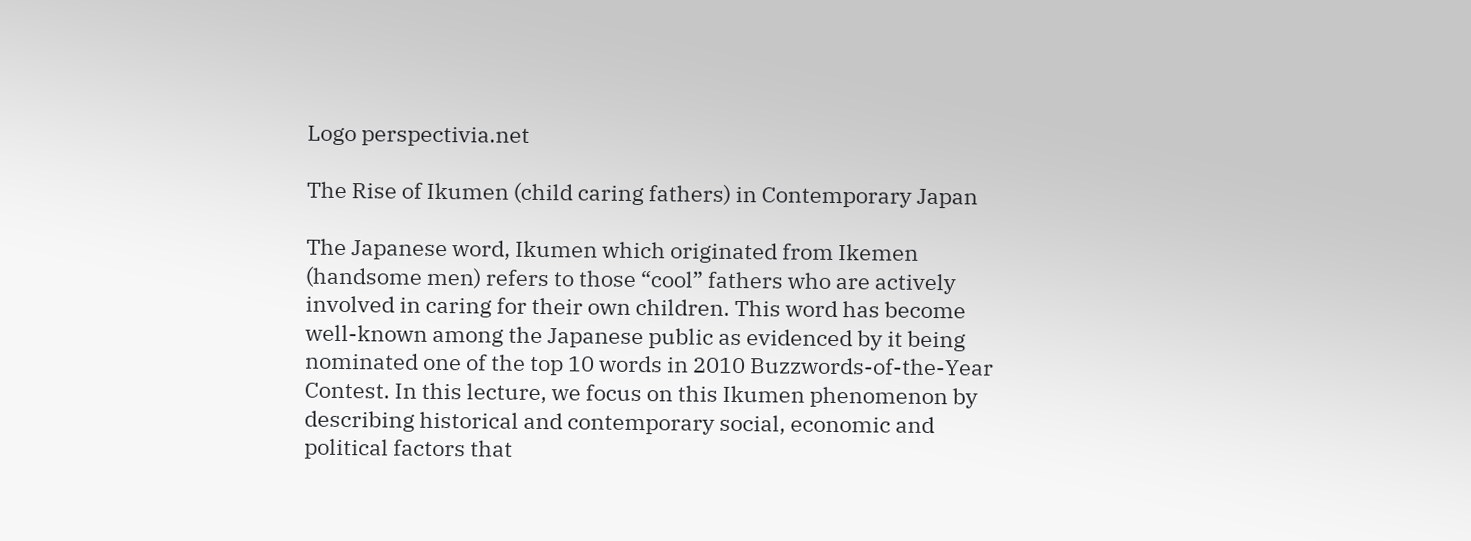Logo perspectivia.net

The Rise of Ikumen (child caring fathers) in Contemporary Japan

The Japanese word, Ikumen which originated from Ikemen (handsome men) refers to those “cool” fathers who are actively involved in caring for their own children. This word has become well-known among the Japanese public as evidenced by it being nominated one of the top 10 words in 2010 Buzzwords-of-the-Year Contest. In this lecture, we focus on this Ikumen phenomenon by describing historical and contemporary social, economic and political factors that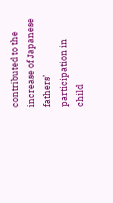contributed to the increase of Japanese fathers’ participation in child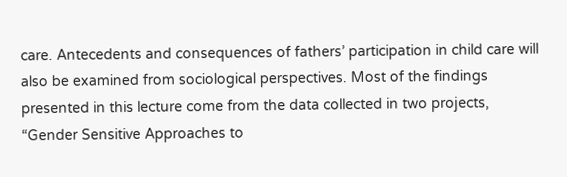care. Antecedents and consequences of fathers’ participation in child care will also be examined from sociological perspectives. Most of the findings presented in this lecture come from the data collected in two projects, “Gender Sensitive Approaches to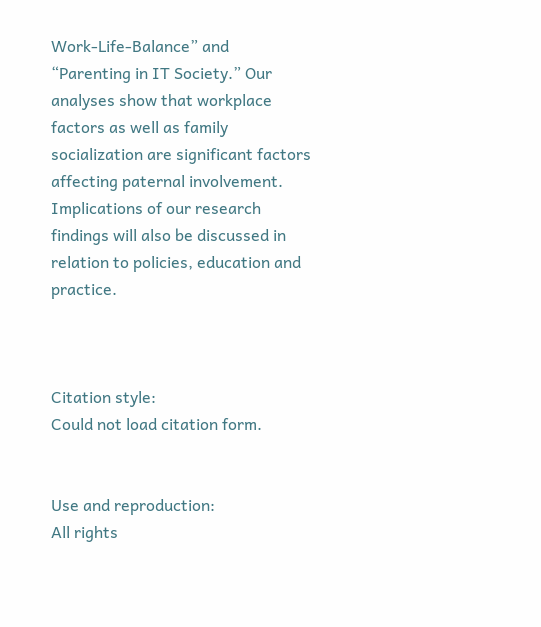Work-Life-Balance” and “Parenting in IT Society.” Our analyses show that workplace factors as well as family socialization are significant factors affecting paternal involvement. Implications of our research findings will also be discussed in relation to policies, education and practice.



Citation style:
Could not load citation form.


Use and reproduction:
All rights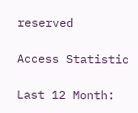reserved

Access Statistic

Last 12 Month: